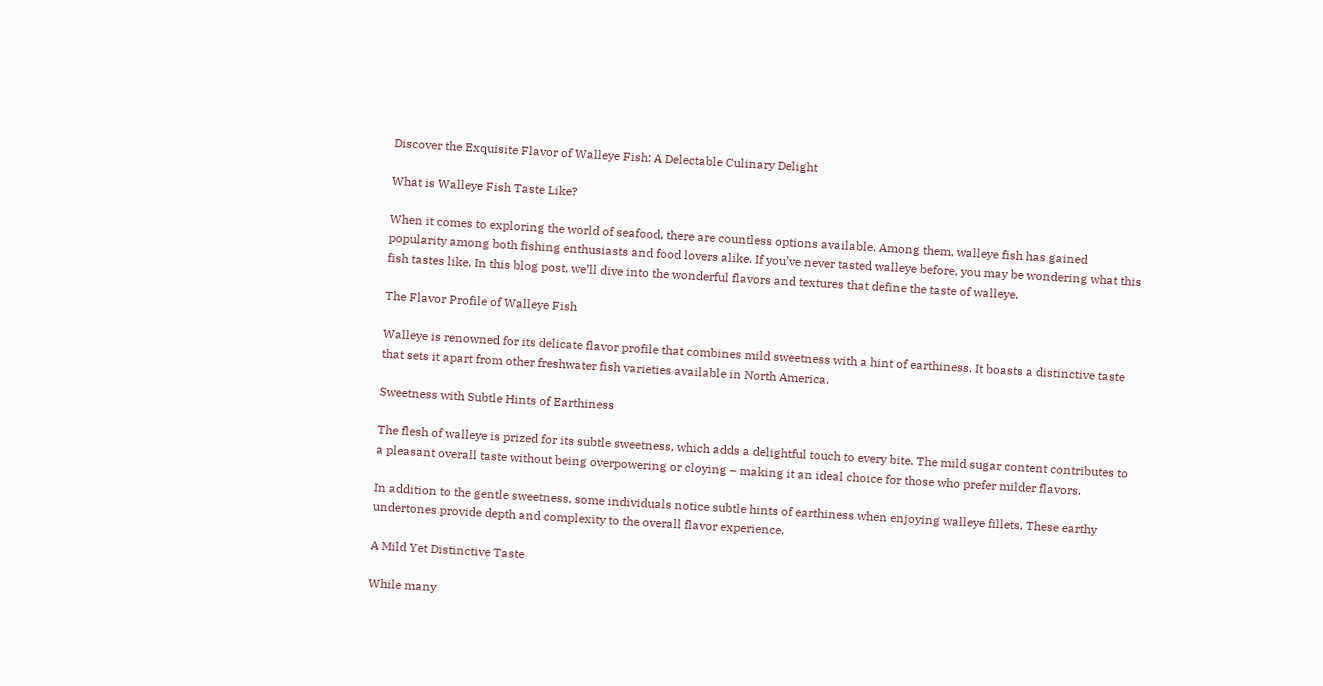Discover the Exquisite Flavor of Walleye Fish: A Delectable Culinary Delight

What is Walleye Fish Taste Like?

When it comes to exploring the world of seafood, there are countless options available. Among them, walleye fish has gained popularity among both fishing enthusiasts and food lovers alike. If you’ve never tasted walleye before, you may be wondering what this fish tastes like. In this blog post, we’ll dive into the wonderful flavors and textures that define the taste of walleye.

The Flavor Profile of Walleye Fish

Walleye is renowned for its delicate flavor profile that combines mild sweetness with a hint of earthiness. It boasts a distinctive taste that sets it apart from other freshwater fish varieties available in North America.

Sweetness with Subtle Hints of Earthiness

The flesh of walleye is prized for its subtle sweetness, which adds a delightful touch to every bite. The mild sugar content contributes to a pleasant overall taste without being overpowering or cloying – making it an ideal choice for those who prefer milder flavors.

In addition to the gentle sweetness, some individuals notice subtle hints of earthiness when enjoying walleye fillets. These earthy undertones provide depth and complexity to the overall flavor experience.

A Mild Yet Distinctive Taste

While many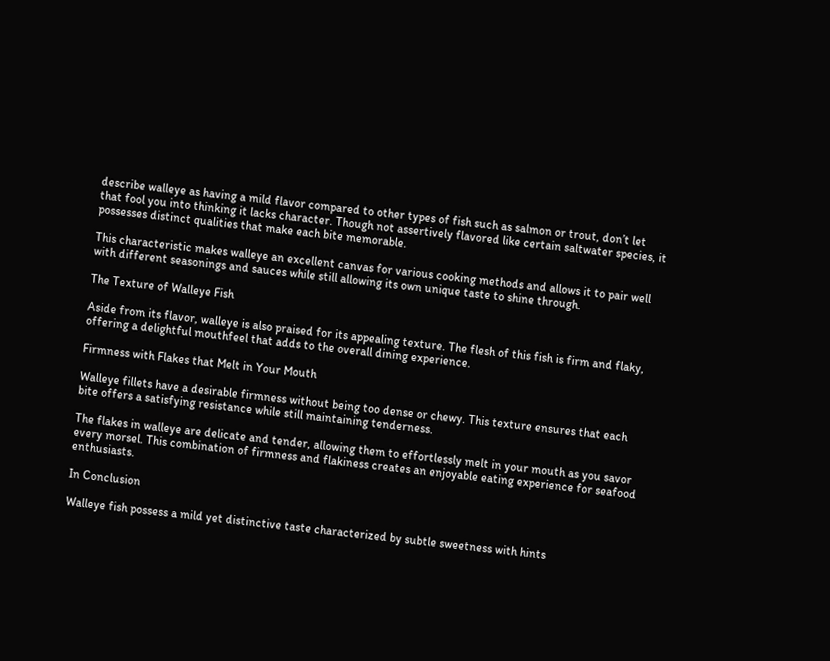describe walleye as having a mild flavor compared to other types of fish such as salmon or trout, don’t let that fool you into thinking it lacks character. Though not assertively flavored like certain saltwater species, it possesses distinct qualities that make each bite memorable.

This characteristic makes walleye an excellent canvas for various cooking methods and allows it to pair well with different seasonings and sauces while still allowing its own unique taste to shine through.

The Texture of Walleye Fish

Aside from its flavor, walleye is also praised for its appealing texture. The flesh of this fish is firm and flaky, offering a delightful mouthfeel that adds to the overall dining experience.

Firmness with Flakes that Melt in Your Mouth

Walleye fillets have a desirable firmness without being too dense or chewy. This texture ensures that each bite offers a satisfying resistance while still maintaining tenderness.

The flakes in walleye are delicate and tender, allowing them to effortlessly melt in your mouth as you savor every morsel. This combination of firmness and flakiness creates an enjoyable eating experience for seafood enthusiasts.

In Conclusion

Walleye fish possess a mild yet distinctive taste characterized by subtle sweetness with hints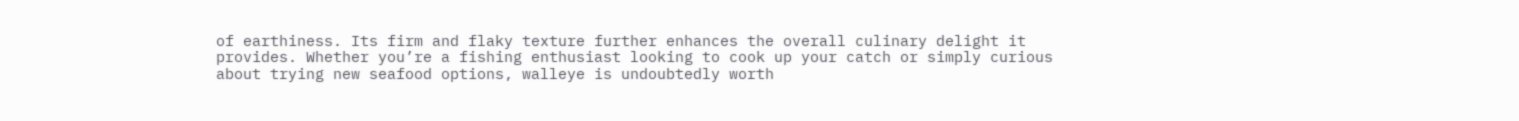of earthiness. Its firm and flaky texture further enhances the overall culinary delight it provides. Whether you’re a fishing enthusiast looking to cook up your catch or simply curious about trying new seafood options, walleye is undoubtedly worth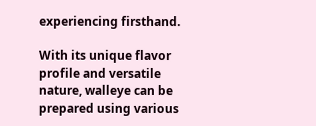experiencing firsthand.

With its unique flavor profile and versatile nature, walleye can be prepared using various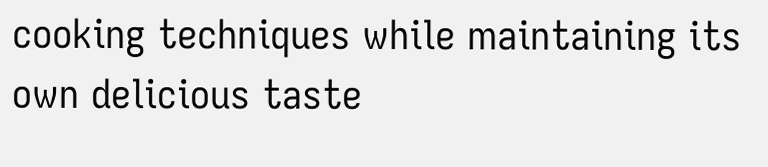cooking techniques while maintaining its own delicious taste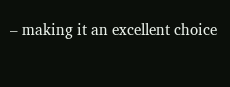– making it an excellent choice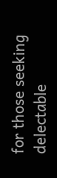for those seeking delectable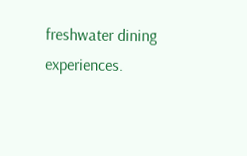freshwater dining experiences.